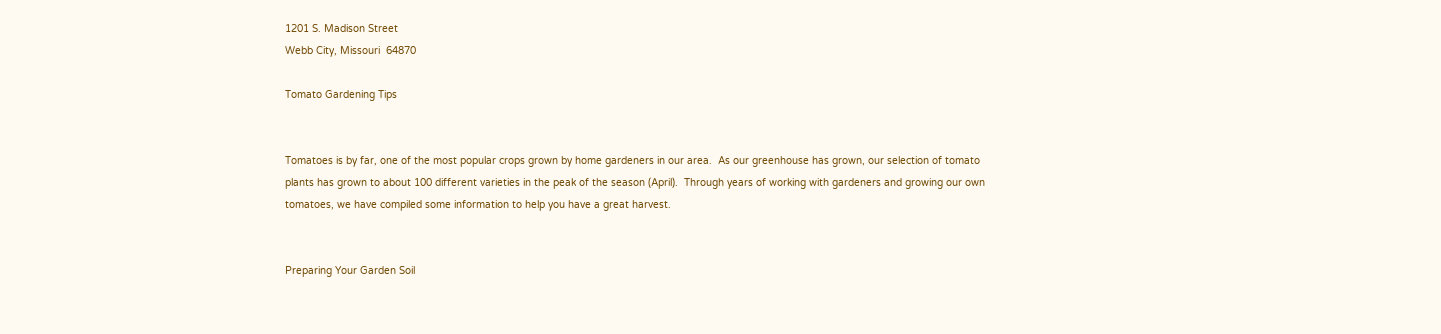1201 S. Madison Street
Webb City, Missouri  64870

Tomato Gardening Tips


Tomatoes is by far, one of the most popular crops grown by home gardeners in our area.  As our greenhouse has grown, our selection of tomato plants has grown to about 100 different varieties in the peak of the season (April).  Through years of working with gardeners and growing our own tomatoes, we have compiled some information to help you have a great harvest.


Preparing Your Garden Soil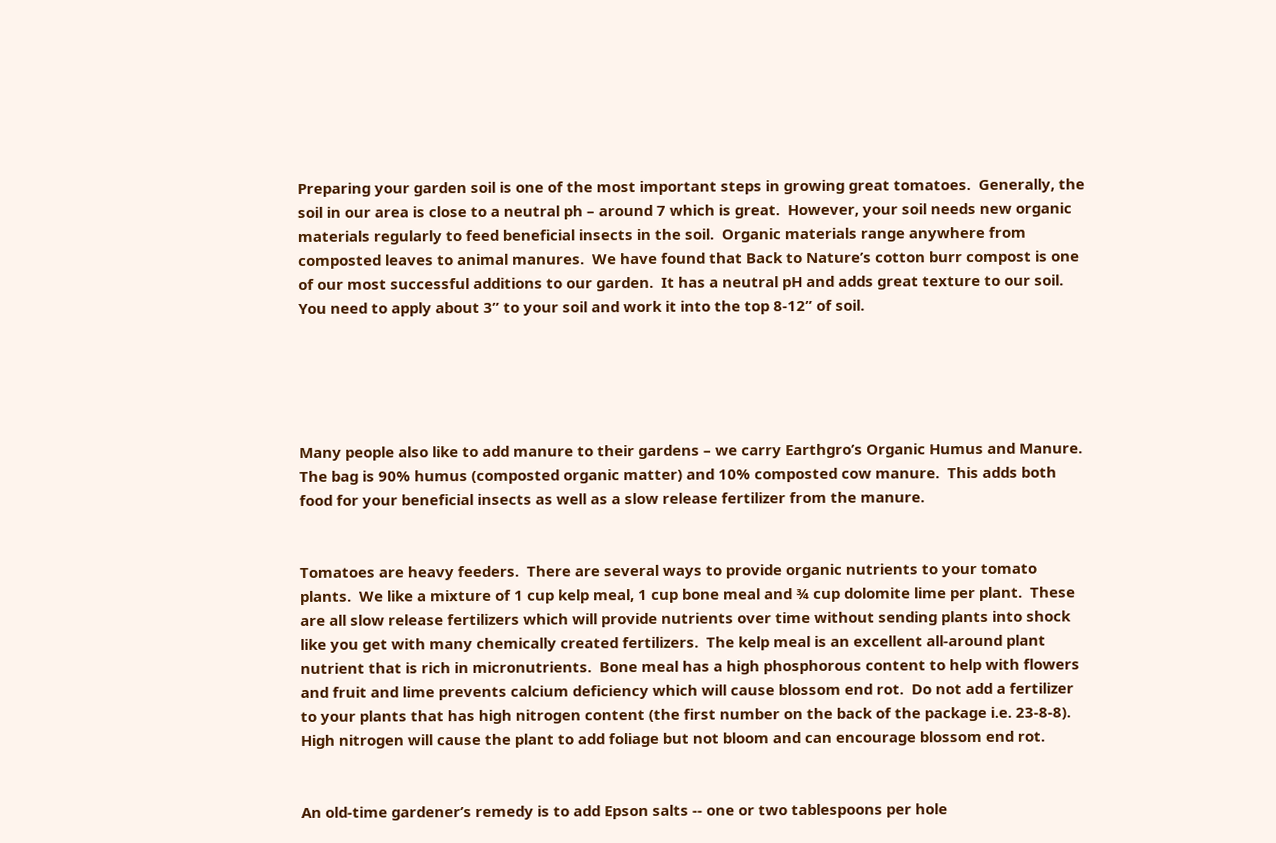Preparing your garden soil is one of the most important steps in growing great tomatoes.  Generally, the soil in our area is close to a neutral ph – around 7 which is great.  However, your soil needs new organic materials regularly to feed beneficial insects in the soil.  Organic materials range anywhere from composted leaves to animal manures.  We have found that Back to Nature’s cotton burr compost is one of our most successful additions to our garden.  It has a neutral pH and adds great texture to our soil.  You need to apply about 3” to your soil and work it into the top 8-12” of soil.





Many people also like to add manure to their gardens – we carry Earthgro’s Organic Humus and Manure.  The bag is 90% humus (composted organic matter) and 10% composted cow manure.  This adds both food for your beneficial insects as well as a slow release fertilizer from the manure.


Tomatoes are heavy feeders.  There are several ways to provide organic nutrients to your tomato plants.  We like a mixture of 1 cup kelp meal, 1 cup bone meal and ¾ cup dolomite lime per plant.  These are all slow release fertilizers which will provide nutrients over time without sending plants into shock like you get with many chemically created fertilizers.  The kelp meal is an excellent all-around plant nutrient that is rich in micronutrients.  Bone meal has a high phosphorous content to help with flowers and fruit and lime prevents calcium deficiency which will cause blossom end rot.  Do not add a fertilizer to your plants that has high nitrogen content (the first number on the back of the package i.e. 23-8-8).  High nitrogen will cause the plant to add foliage but not bloom and can encourage blossom end rot.


An old-time gardener’s remedy is to add Epson salts -- one or two tablespoons per hole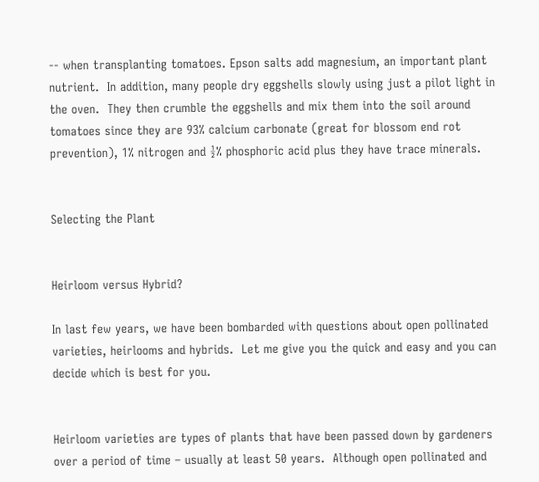-- when transplanting tomatoes. Epson salts add magnesium, an important plant nutrient.  In addition, many people dry eggshells slowly using just a pilot light in the oven.  They then crumble the eggshells and mix them into the soil around tomatoes since they are 93% calcium carbonate (great for blossom end rot prevention), 1% nitrogen and ½% phosphoric acid plus they have trace minerals.


Selecting the Plant


Heirloom versus Hybrid?

In last few years, we have been bombarded with questions about open pollinated varieties, heirlooms and hybrids.  Let me give you the quick and easy and you can decide which is best for you.


Heirloom varieties are types of plants that have been passed down by gardeners over a period of time – usually at least 50 years.  Although open pollinated and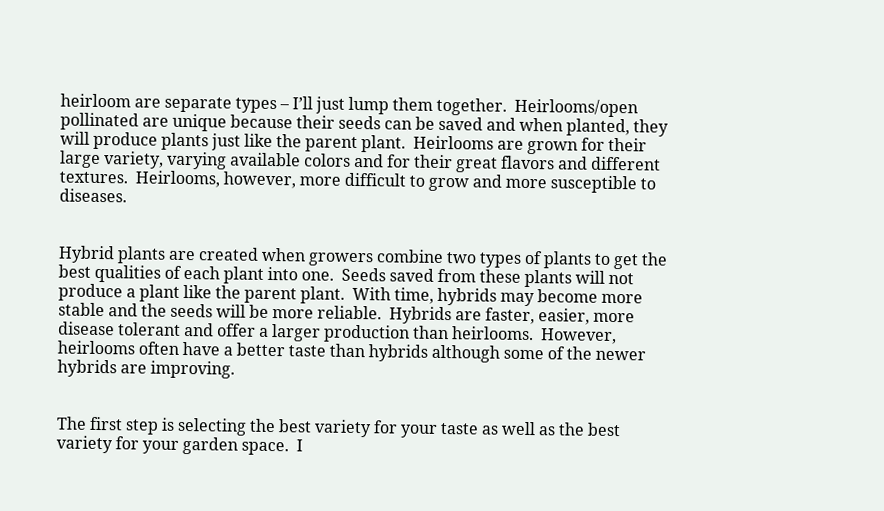heirloom are separate types – I’ll just lump them together.  Heirlooms/open pollinated are unique because their seeds can be saved and when planted, they will produce plants just like the parent plant.  Heirlooms are grown for their large variety, varying available colors and for their great flavors and different textures.  Heirlooms, however, more difficult to grow and more susceptible to diseases.


Hybrid plants are created when growers combine two types of plants to get the best qualities of each plant into one.  Seeds saved from these plants will not produce a plant like the parent plant.  With time, hybrids may become more stable and the seeds will be more reliable.  Hybrids are faster, easier, more disease tolerant and offer a larger production than heirlooms.  However, heirlooms often have a better taste than hybrids although some of the newer hybrids are improving.


The first step is selecting the best variety for your taste as well as the best variety for your garden space.  I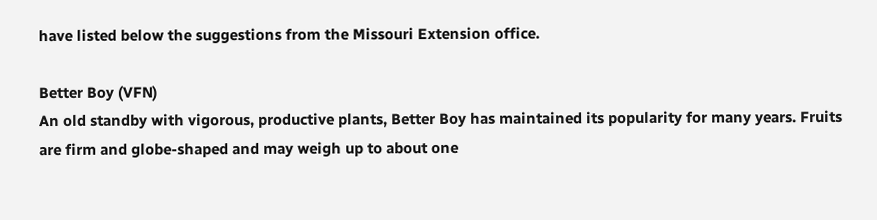have listed below the suggestions from the Missouri Extension office.

Better Boy (VFN)
An old standby with vigorous, productive plants, Better Boy has maintained its popularity for many years. Fruits are firm and globe-shaped and may weigh up to about one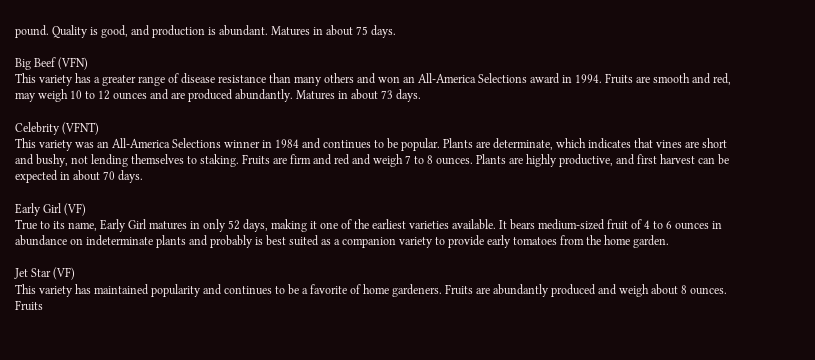pound. Quality is good, and production is abundant. Matures in about 75 days.

Big Beef (VFN)
This variety has a greater range of disease resistance than many others and won an All-America Selections award in 1994. Fruits are smooth and red, may weigh 10 to 12 ounces and are produced abundantly. Matures in about 73 days.

Celebrity (VFNT)
This variety was an All-America Selections winner in 1984 and continues to be popular. Plants are determinate, which indicates that vines are short and bushy, not lending themselves to staking. Fruits are firm and red and weigh 7 to 8 ounces. Plants are highly productive, and first harvest can be expected in about 70 days.

Early Girl (VF)
True to its name, Early Girl matures in only 52 days, making it one of the earliest varieties available. It bears medium-sized fruit of 4 to 6 ounces in abundance on indeterminate plants and probably is best suited as a companion variety to provide early tomatoes from the home garden.

Jet Star (VF)
This variety has maintained popularity and continues to be a favorite of home gardeners. Fruits are abundantly produced and weigh about 8 ounces. Fruits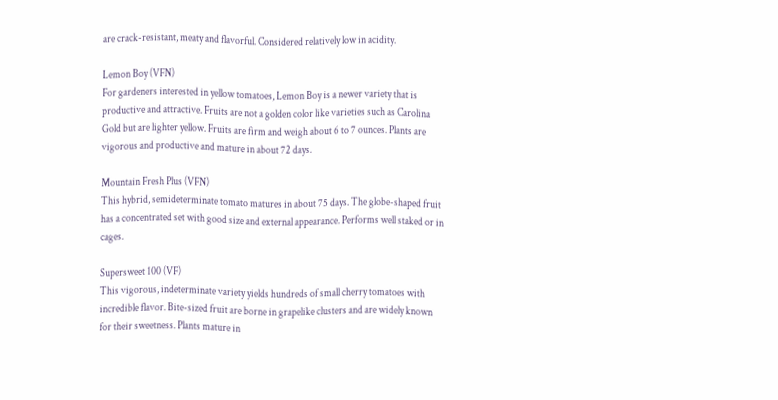are crack-resistant, meaty and flavorful. Considered relatively low in acidity.

Lemon Boy (VFN)
For gardeners interested in yellow tomatoes, Lemon Boy is a newer variety that is productive and attractive. Fruits are not a golden color like varieties such as Carolina Gold but are lighter yellow. Fruits are firm and weigh about 6 to 7 ounces. Plants are vigorous and productive and mature in about 72 days.

Mountain Fresh Plus (VFN)
This hybrid, semideterminate tomato matures in about 75 days. The globe-shaped fruit has a concentrated set with good size and external appearance. Performs well staked or in cages.

Supersweet 100 (VF)
This vigorous, indeterminate variety yields hundreds of small cherry tomatoes with incredible flavor. Bite-sized fruit are borne in grapelike clusters and are widely known for their sweetness. Plants mature in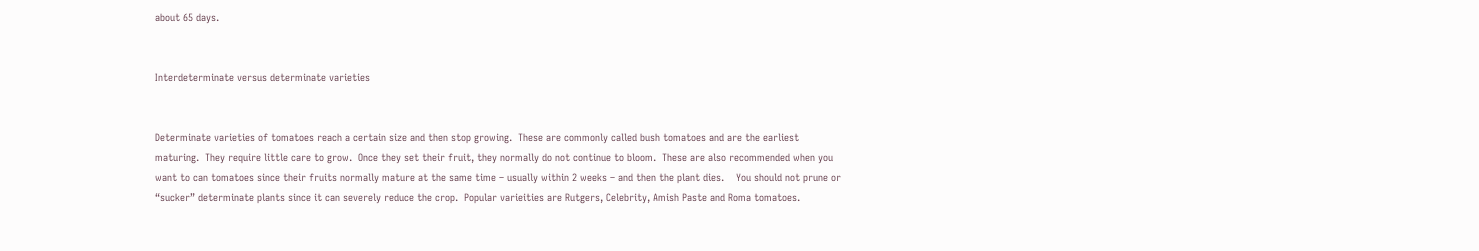about 65 days.


Interdeterminate versus determinate varieties


Determinate varieties of tomatoes reach a certain size and then stop growing.  These are commonly called bush tomatoes and are the earliest maturing.  They require little care to grow.  Once they set their fruit, they normally do not continue to bloom.  These are also recommended when you want to can tomatoes since their fruits normally mature at the same time – usually within 2 weeks – and then the plant dies.    You should not prune or “sucker” determinate plants since it can severely reduce the crop.  Popular varieities are Rutgers, Celebrity, Amish Paste and Roma tomatoes.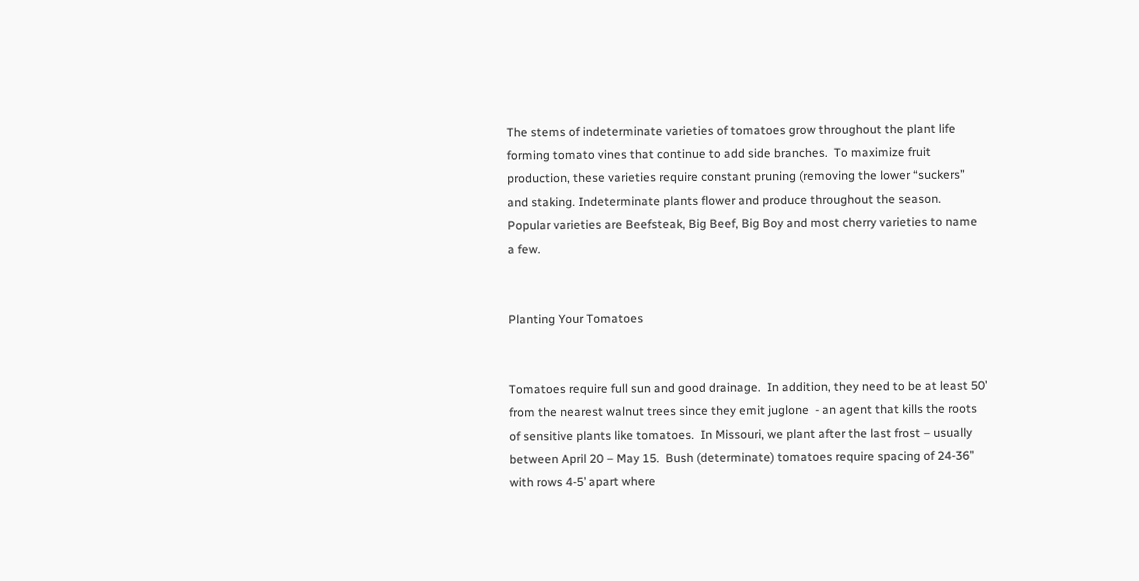The stems of indeterminate varieties of tomatoes grow throughout the plant life forming tomato vines that continue to add side branches.  To maximize fruit production, these varieties require constant pruning (removing the lower “suckers” and staking. Indeterminate plants flower and produce throughout the season.  Popular varieties are Beefsteak, Big Beef, Big Boy and most cherry varieties to name a few.


Planting Your Tomatoes


Tomatoes require full sun and good drainage.  In addition, they need to be at least 50’ from the nearest walnut trees since they emit juglone  - an agent that kills the roots of sensitive plants like tomatoes.  In Missouri, we plant after the last frost – usually between April 20 – May 15.  Bush (determinate) tomatoes require spacing of 24-36” with rows 4-5’ apart where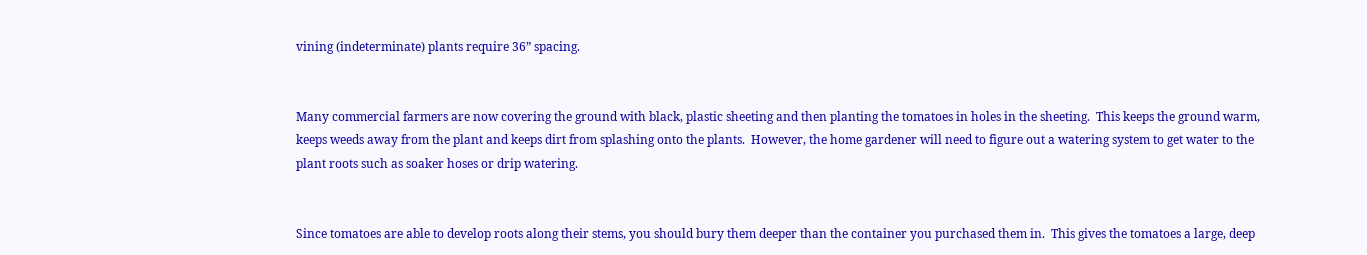vining (indeterminate) plants require 36” spacing.


Many commercial farmers are now covering the ground with black, plastic sheeting and then planting the tomatoes in holes in the sheeting.  This keeps the ground warm, keeps weeds away from the plant and keeps dirt from splashing onto the plants.  However, the home gardener will need to figure out a watering system to get water to the plant roots such as soaker hoses or drip watering.


Since tomatoes are able to develop roots along their stems, you should bury them deeper than the container you purchased them in.  This gives the tomatoes a large, deep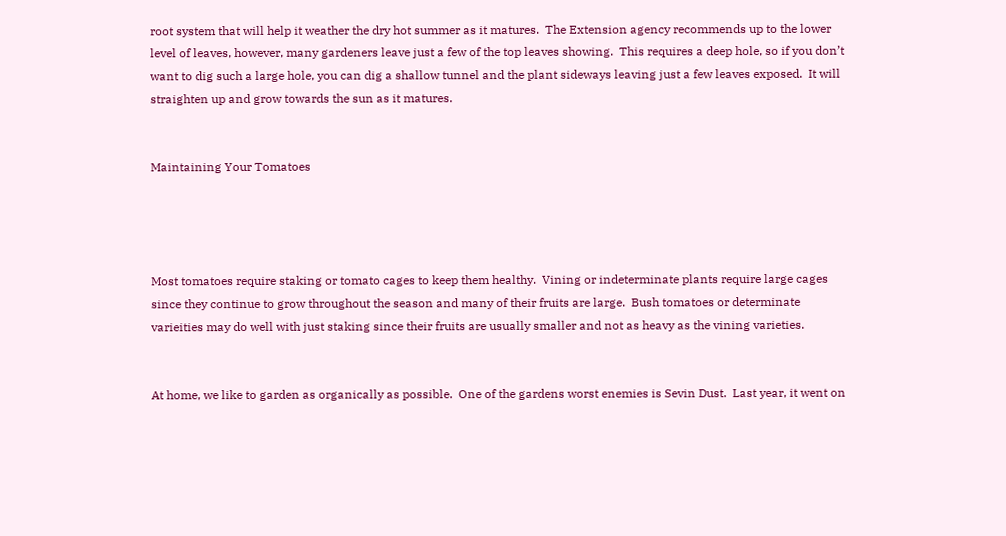root system that will help it weather the dry hot summer as it matures.  The Extension agency recommends up to the lower level of leaves, however, many gardeners leave just a few of the top leaves showing.  This requires a deep hole, so if you don’t want to dig such a large hole, you can dig a shallow tunnel and the plant sideways leaving just a few leaves exposed.  It will straighten up and grow towards the sun as it matures.


Maintaining Your Tomatoes




Most tomatoes require staking or tomato cages to keep them healthy.  Vining or indeterminate plants require large cages since they continue to grow throughout the season and many of their fruits are large.  Bush tomatoes or determinate varieities may do well with just staking since their fruits are usually smaller and not as heavy as the vining varieties.


At home, we like to garden as organically as possible.  One of the gardens worst enemies is Sevin Dust.  Last year, it went on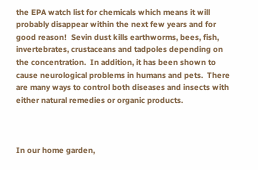the EPA watch list for chemicals which means it will probably disappear within the next few years and for good reason!  Sevin dust kills earthworms, bees, fish, invertebrates, crustaceans and tadpoles depending on the concentration.  In addition, it has been shown to cause neurological problems in humans and pets.  There are many ways to control both diseases and insects with either natural remedies or organic products.



In our home garden,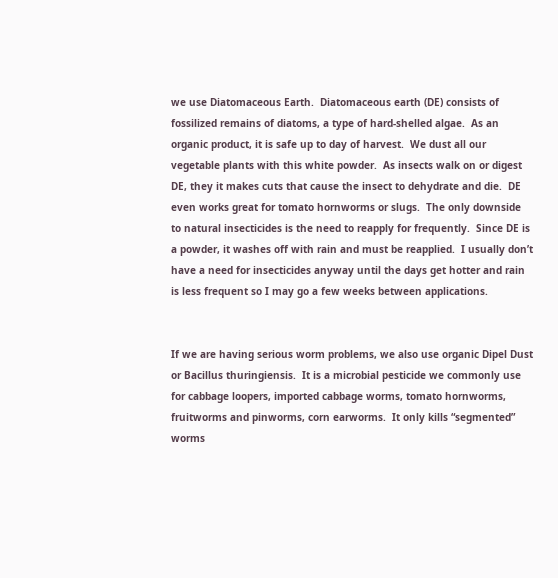we use Diatomaceous Earth.  Diatomaceous earth (DE) consists of fossilized remains of diatoms, a type of hard-shelled algae.  As an organic product, it is safe up to day of harvest.  We dust all our vegetable plants with this white powder.  As insects walk on or digest DE, they it makes cuts that cause the insect to dehydrate and die.  DE even works great for tomato hornworms or slugs.  The only downside to natural insecticides is the need to reapply for frequently.  Since DE is a powder, it washes off with rain and must be reapplied.  I usually don’t have a need for insecticides anyway until the days get hotter and rain is less frequent so I may go a few weeks between applications.


If we are having serious worm problems, we also use organic Dipel Dust or Bacillus thuringiensis.  It is a microbial pesticide we commonly use for cabbage loopers, imported cabbage worms, tomato hornworms, fruitworms and pinworms, corn earworms.  It only kills “segmented” worms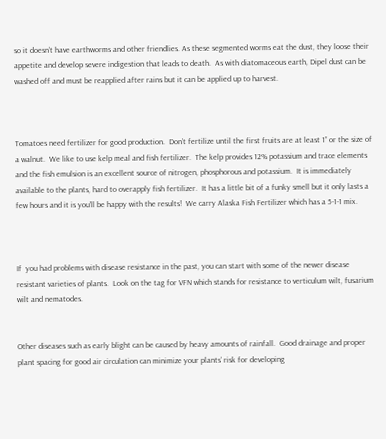so it doesn’t have earthworms and other friendlies. As these segmented worms eat the dust, they loose their appetite and develop severe indigestion that leads to death.  As with diatomaceous earth, Dipel dust can be washed off and must be reapplied after rains but it can be applied up to harvest.



Tomatoes need fertilizer for good production.  Don’t fertilize until the first fruits are at least 1” or the size of a walnut.  We like to use kelp meal and fish fertilizer.  The kelp provides 12% potassium and trace elements and the fish emulsion is an excellent source of nitrogen, phosphorous and potassium.  It is immediately available to the plants, hard to overapply fish fertilizer.  It has a little bit of a funky smell but it only lasts a few hours and it is you’ll be happy with the results!  We carry Alaska Fish Fertilizer which has a 5-1-1 mix.



If  you had problems with disease resistance in the past, you can start with some of the newer disease resistant varieties of plants.  Look on the tag for VFN which stands for resistance to verticulum wilt, fusarium wilt and nematodes.


Other diseases such as early blight can be caused by heavy amounts of rainfall.  Good drainage and proper plant spacing for good air circulation can minimize your plants’ risk for developing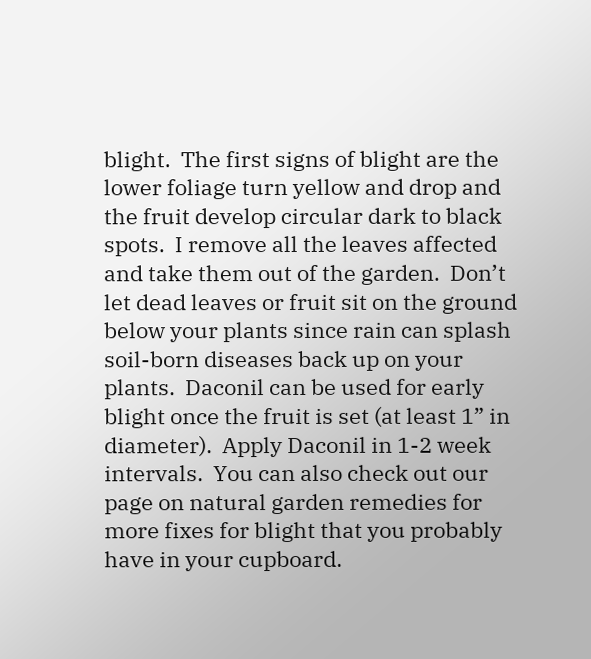blight.  The first signs of blight are the lower foliage turn yellow and drop and the fruit develop circular dark to black spots.  I remove all the leaves affected and take them out of the garden.  Don’t let dead leaves or fruit sit on the ground below your plants since rain can splash soil-born diseases back up on your plants.  Daconil can be used for early blight once the fruit is set (at least 1” in diameter).  Apply Daconil in 1-2 week intervals.  You can also check out our page on natural garden remedies for more fixes for blight that you probably have in your cupboard.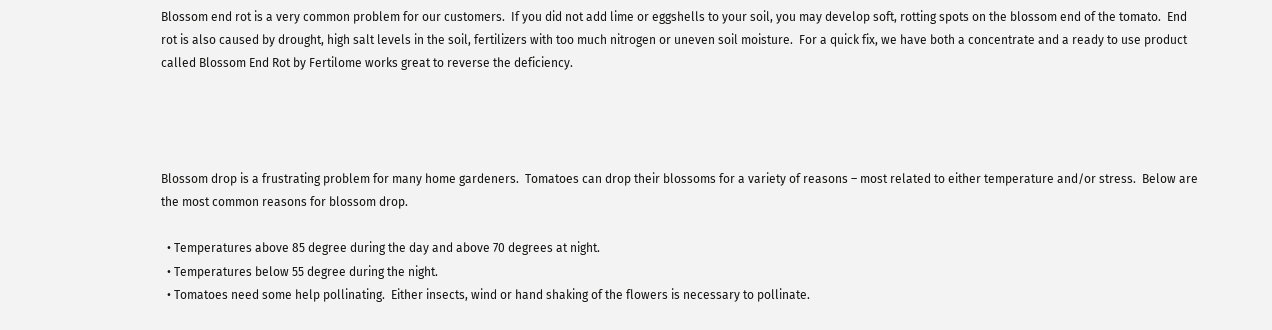Blossom end rot is a very common problem for our customers.  If you did not add lime or eggshells to your soil, you may develop soft, rotting spots on the blossom end of the tomato.  End rot is also caused by drought, high salt levels in the soil, fertilizers with too much nitrogen or uneven soil moisture.  For a quick fix, we have both a concentrate and a ready to use product called Blossom End Rot by Fertilome works great to reverse the deficiency.




Blossom drop is a frustrating problem for many home gardeners.  Tomatoes can drop their blossoms for a variety of reasons – most related to either temperature and/or stress.  Below are the most common reasons for blossom drop.

  • Temperatures above 85 degree during the day and above 70 degrees at night.
  • Temperatures below 55 degree during the night.
  • Tomatoes need some help pollinating.  Either insects, wind or hand shaking of the flowers is necessary to pollinate.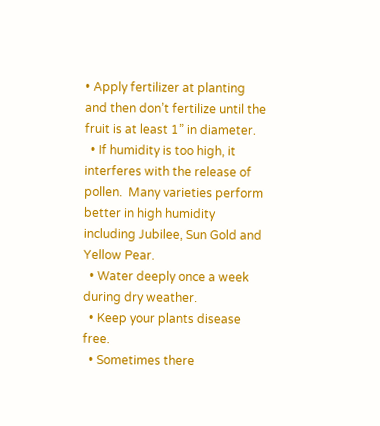• Apply fertilizer at planting and then don’t fertilize until the fruit is at least 1” in diameter.
  • If humidity is too high, it interferes with the release of pollen.  Many varieties perform better in high humidity including Jubilee, Sun Gold and Yellow Pear.
  • Water deeply once a week during dry weather.
  • Keep your plants disease free.
  • Sometimes there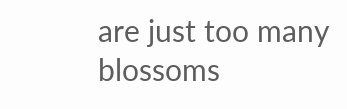are just too many blossoms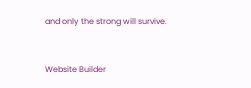and only the strong will survive.


Website Builder